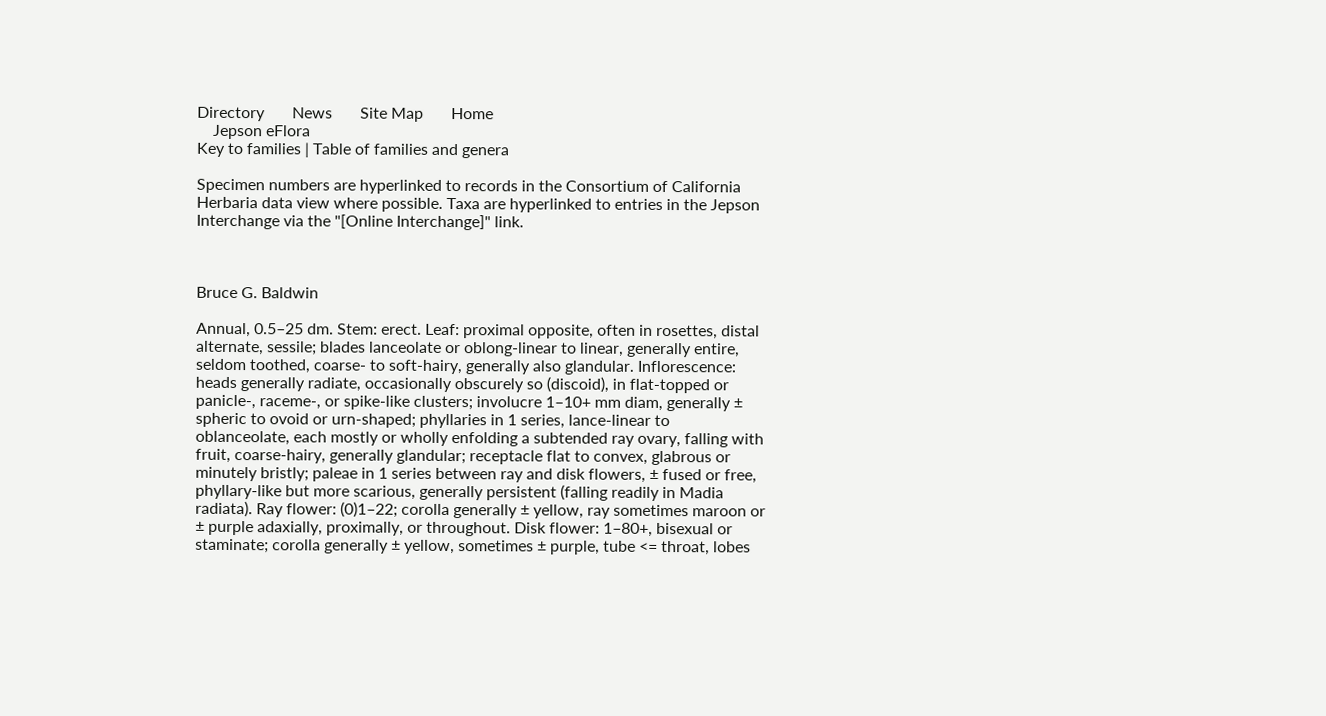Directory       News       Site Map       Home
    Jepson eFlora
Key to families | Table of families and genera

Specimen numbers are hyperlinked to records in the Consortium of California Herbaria data view where possible. Taxa are hyperlinked to entries in the Jepson Interchange via the "[Online Interchange]" link.



Bruce G. Baldwin

Annual, 0.5–25 dm. Stem: erect. Leaf: proximal opposite, often in rosettes, distal alternate, sessile; blades lanceolate or oblong-linear to linear, generally entire, seldom toothed, coarse- to soft-hairy, generally also glandular. Inflorescence: heads generally radiate, occasionally obscurely so (discoid), in flat-topped or panicle-, raceme-, or spike-like clusters; involucre 1–10+ mm diam, generally ± spheric to ovoid or urn-shaped; phyllaries in 1 series, lance-linear to oblanceolate, each mostly or wholly enfolding a subtended ray ovary, falling with fruit, coarse-hairy, generally glandular; receptacle flat to convex, glabrous or minutely bristly; paleae in 1 series between ray and disk flowers, ± fused or free, phyllary-like but more scarious, generally persistent (falling readily in Madia radiata). Ray flower: (0)1–22; corolla generally ± yellow, ray sometimes maroon or ± purple adaxially, proximally, or throughout. Disk flower: 1–80+, bisexual or staminate; corolla generally ± yellow, sometimes ± purple, tube <= throat, lobes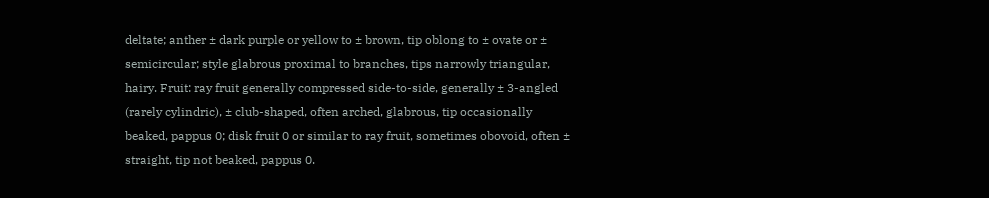deltate; anther ± dark purple or yellow to ± brown, tip oblong to ± ovate or ± semicircular; style glabrous proximal to branches, tips narrowly triangular, hairy. Fruit: ray fruit generally compressed side-to-side, generally ± 3-angled (rarely cylindric), ± club-shaped, often arched, glabrous, tip occasionally beaked, pappus 0; disk fruit 0 or similar to ray fruit, sometimes obovoid, often ± straight, tip not beaked, pappus 0.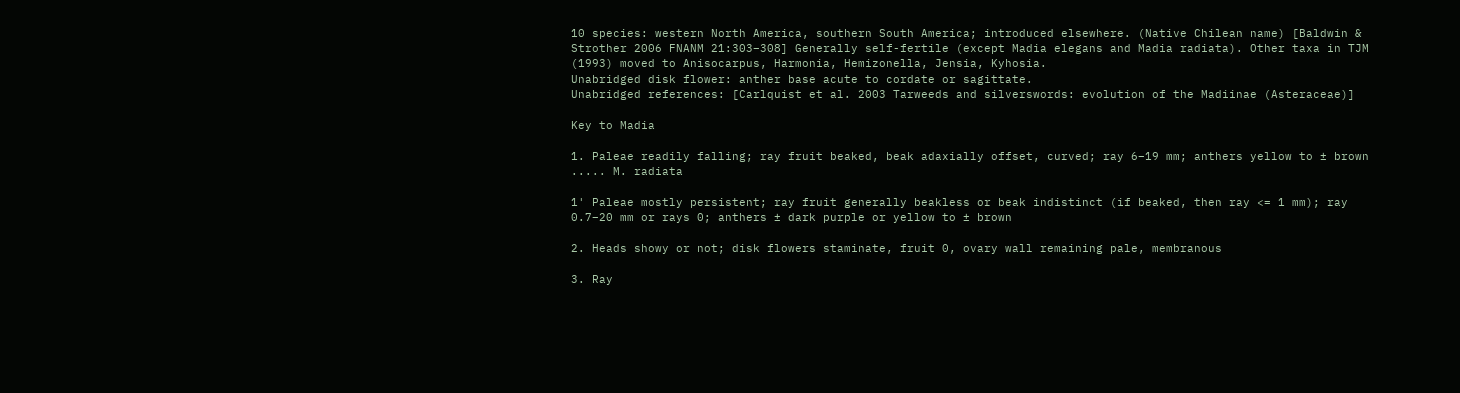10 species: western North America, southern South America; introduced elsewhere. (Native Chilean name) [Baldwin & Strother 2006 FNANM 21:303–308] Generally self-fertile (except Madia elegans and Madia radiata). Other taxa in TJM (1993) moved to Anisocarpus, Harmonia, Hemizonella, Jensia, Kyhosia.
Unabridged disk flower: anther base acute to cordate or sagittate.
Unabridged references: [Carlquist et al. 2003 Tarweeds and silverswords: evolution of the Madiinae (Asteraceae)]

Key to Madia

1. Paleae readily falling; ray fruit beaked, beak adaxially offset, curved; ray 6–19 mm; anthers yellow to ± brown ..... M. radiata

1' Paleae mostly persistent; ray fruit generally beakless or beak indistinct (if beaked, then ray <= 1 mm); ray 0.7–20 mm or rays 0; anthers ± dark purple or yellow to ± brown

2. Heads showy or not; disk flowers staminate, fruit 0, ovary wall remaining pale, membranous

3. Ray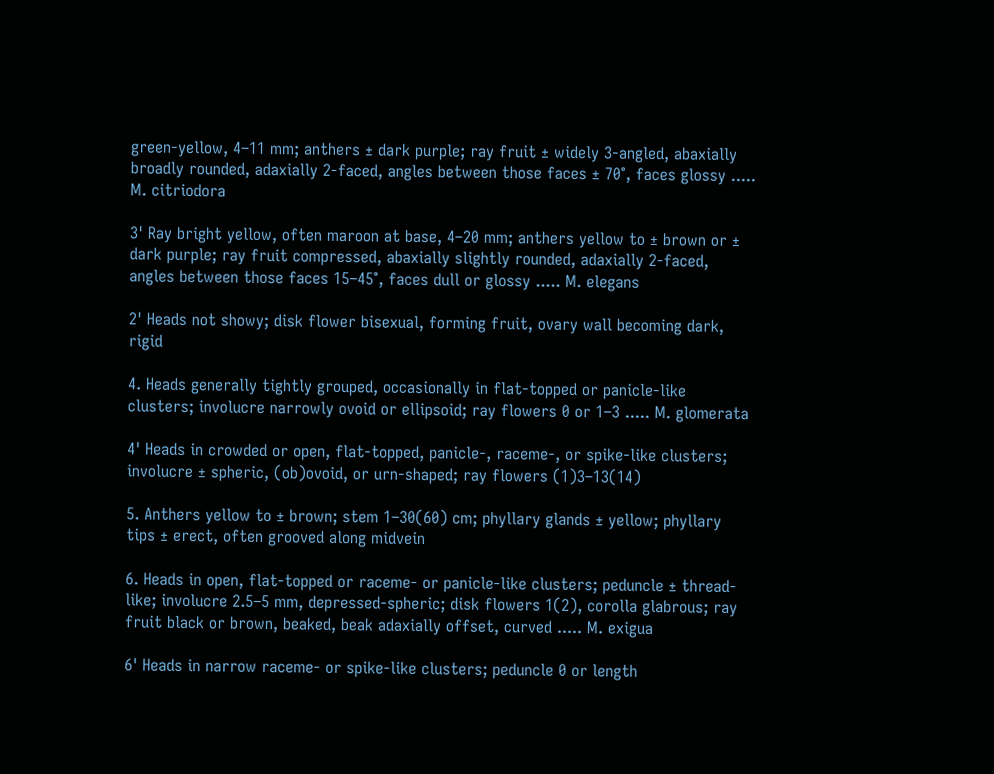green-yellow, 4–11 mm; anthers ± dark purple; ray fruit ± widely 3-angled, abaxially broadly rounded, adaxially 2-faced, angles between those faces ± 70°, faces glossy ..... M. citriodora

3' Ray bright yellow, often maroon at base, 4–20 mm; anthers yellow to ± brown or ± dark purple; ray fruit compressed, abaxially slightly rounded, adaxially 2-faced, angles between those faces 15–45°, faces dull or glossy ..... M. elegans

2' Heads not showy; disk flower bisexual, forming fruit, ovary wall becoming dark, rigid

4. Heads generally tightly grouped, occasionally in flat-topped or panicle-like clusters; involucre narrowly ovoid or ellipsoid; ray flowers 0 or 1–3 ..... M. glomerata

4' Heads in crowded or open, flat-topped, panicle-, raceme-, or spike-like clusters; involucre ± spheric, (ob)ovoid, or urn-shaped; ray flowers (1)3–13(14)

5. Anthers yellow to ± brown; stem 1–30(60) cm; phyllary glands ± yellow; phyllary tips ± erect, often grooved along midvein

6. Heads in open, flat-topped or raceme- or panicle-like clusters; peduncle ± thread-like; involucre 2.5–5 mm, depressed-spheric; disk flowers 1(2), corolla glabrous; ray fruit black or brown, beaked, beak adaxially offset, curved ..... M. exigua

6' Heads in narrow raceme- or spike-like clusters; peduncle 0 or length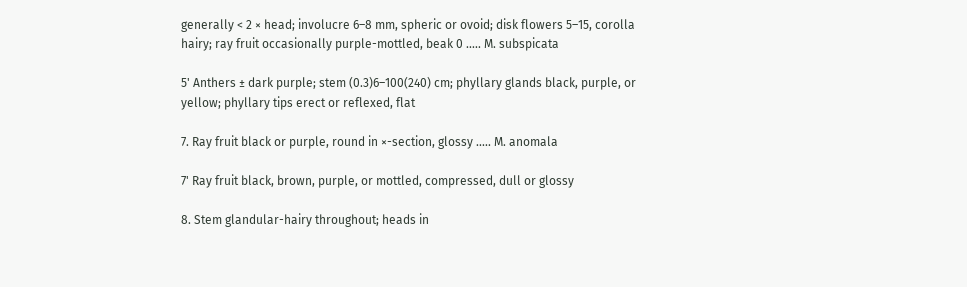generally < 2 × head; involucre 6–8 mm, spheric or ovoid; disk flowers 5–15, corolla hairy; ray fruit occasionally purple-mottled, beak 0 ..... M. subspicata

5' Anthers ± dark purple; stem (0.3)6–100(240) cm; phyllary glands black, purple, or yellow; phyllary tips erect or reflexed, flat

7. Ray fruit black or purple, round in ×-section, glossy ..... M. anomala

7' Ray fruit black, brown, purple, or mottled, compressed, dull or glossy

8. Stem glandular-hairy throughout; heads in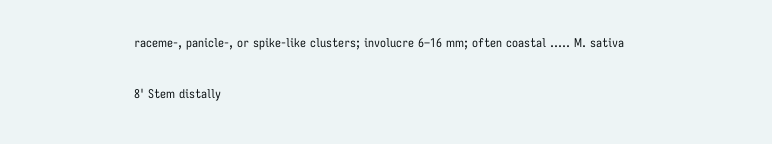raceme-, panicle-, or spike-like clusters; involucre 6–16 mm; often coastal ..... M. sativa

8' Stem distally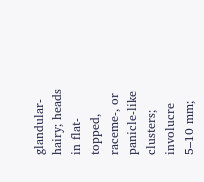glandular-hairy; heads in flat-topped, raceme-, or panicle-like clusters; involucre 5–10 mm;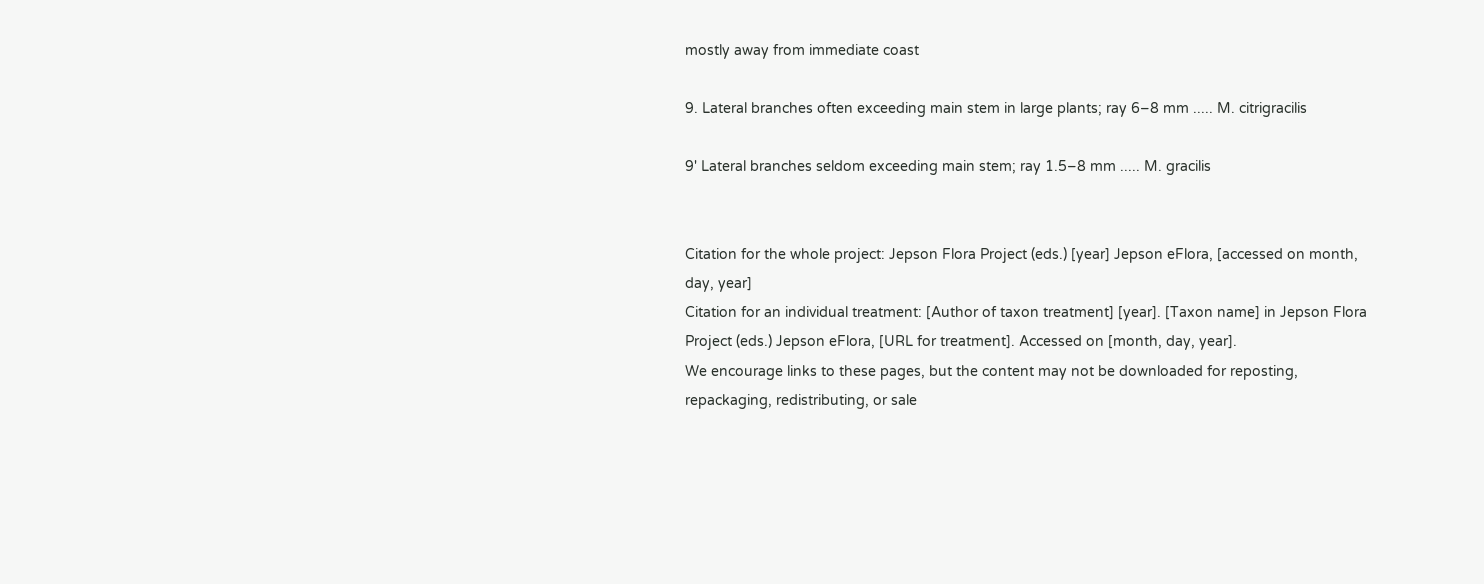mostly away from immediate coast

9. Lateral branches often exceeding main stem in large plants; ray 6–8 mm ..... M. citrigracilis

9' Lateral branches seldom exceeding main stem; ray 1.5–8 mm ..... M. gracilis


Citation for the whole project: Jepson Flora Project (eds.) [year] Jepson eFlora, [accessed on month, day, year]
Citation for an individual treatment: [Author of taxon treatment] [year]. [Taxon name] in Jepson Flora Project (eds.) Jepson eFlora, [URL for treatment]. Accessed on [month, day, year].
We encourage links to these pages, but the content may not be downloaded for reposting, repackaging, redistributing, or sale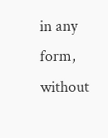in any form, without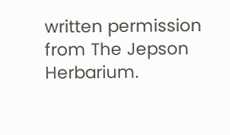written permission from The Jepson Herbarium.